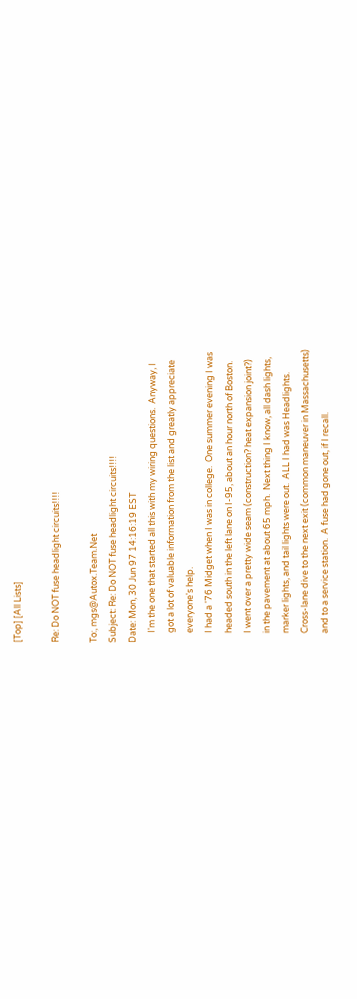[Top] [All Lists]

Re: Do NOT fuse headlight circuits!!!!

To:, mgs@Autox.Team.Net
Subject: Re: Do NOT fuse headlight circuits!!!!
Date: Mon, 30 Jun 97 14:16:19 EST
     I'm the one that started all this with my wiring questions.  Anyway, I
     got a lot of valuable information from the list and greatly appreciate
     everyone's help.
     I had a '76 Midget when I was in college.  One summer evening I was
     headed south in the left lane on I-95, about an hour north of Boston.
     I went over a pretty wide seam (construction? heat expansion joint?)
     in the pavement at about 65 mph.  Next thing I know, all dash lights,
     marker lights, and tail lights were out.  ALL I had was Headlights.
     Cross-lane dive to the next exit (common maneuver in Massachusetts)
     and to a service station.  A fuse had gone out, if I recall.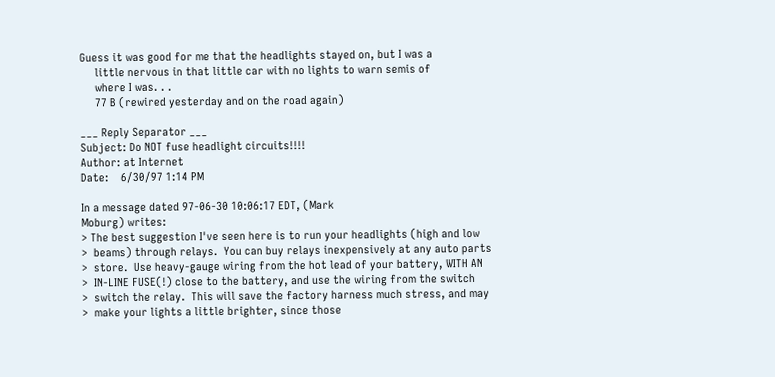Guess it was good for me that the headlights stayed on, but I was a
     little nervous in that little car with no lights to warn semis of
     where I was. . .
     77 B (rewired yesterday and on the road again)

___ Reply Separator ___
Subject: Do NOT fuse headlight circuits!!!!
Author: at Internet
Date:    6/30/97 1:14 PM

In a message dated 97-06-30 10:06:17 EDT, (Mark
Moburg) writes:
> The best suggestion I've seen here is to run your headlights (high and low
>  beams) through relays.  You can buy relays inexpensively at any auto parts
>  store.  Use heavy-gauge wiring from the hot lead of your battery, WITH AN
>  IN-LINE FUSE(!) close to the battery, and use the wiring from the switch
>  switch the relay.  This will save the factory harness much stress, and may
>  make your lights a little brighter, since those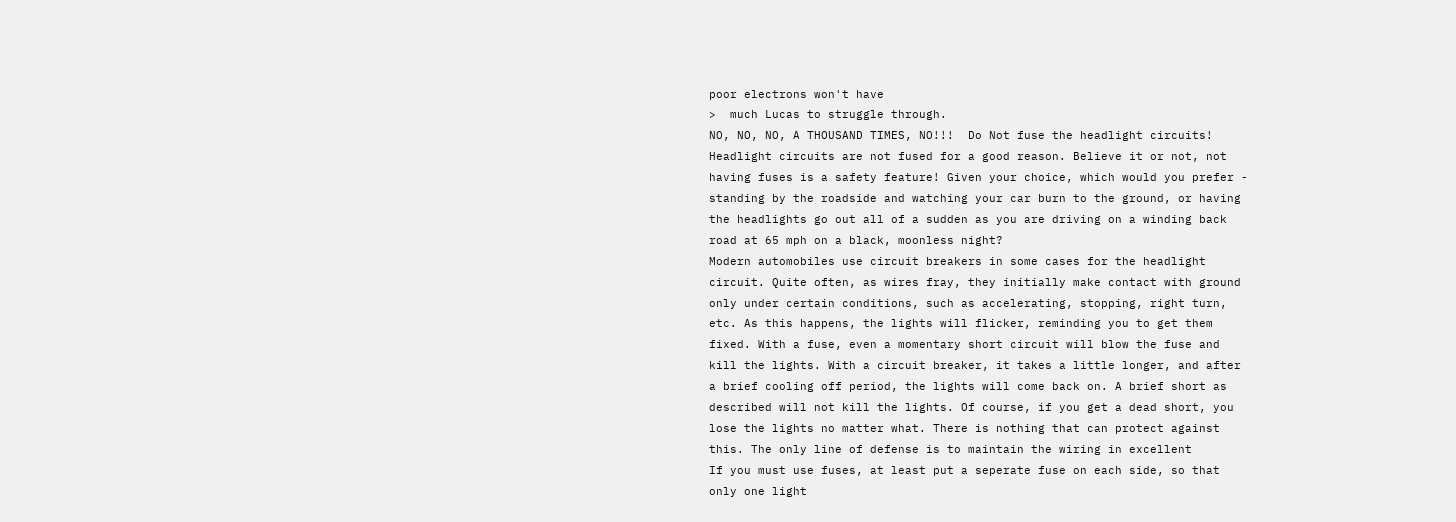poor electrons won't have
>  much Lucas to struggle through.
NO, NO, NO, A THOUSAND TIMES, NO!!!  Do Not fuse the headlight circuits!
Headlight circuits are not fused for a good reason. Believe it or not, not
having fuses is a safety feature! Given your choice, which would you prefer -
standing by the roadside and watching your car burn to the ground, or having
the headlights go out all of a sudden as you are driving on a winding back
road at 65 mph on a black, moonless night?
Modern automobiles use circuit breakers in some cases for the headlight
circuit. Quite often, as wires fray, they initially make contact with ground
only under certain conditions, such as accelerating, stopping, right turn,
etc. As this happens, the lights will flicker, reminding you to get them
fixed. With a fuse, even a momentary short circuit will blow the fuse and
kill the lights. With a circuit breaker, it takes a little longer, and after
a brief cooling off period, the lights will come back on. A brief short as
described will not kill the lights. Of course, if you get a dead short, you
lose the lights no matter what. There is nothing that can protect against
this. The only line of defense is to maintain the wiring in excellent
If you must use fuses, at least put a seperate fuse on each side, so that
only one light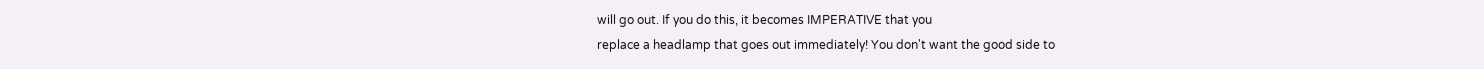will go out. If you do this, it becomes IMPERATIVE that you
replace a headlamp that goes out immediately! You don't want the good side to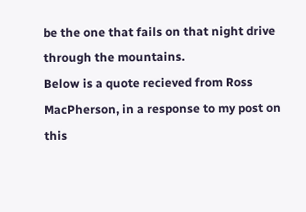be the one that fails on that night drive through the mountains.
Below is a quote recieved from Ross MacPherson, in a response to my post on
this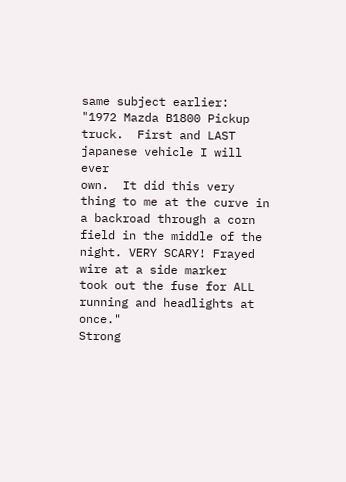same subject earlier:
"1972 Mazda B1800 Pickup truck.  First and LAST japanese vehicle I will ever
own.  It did this very thing to me at the curve in a backroad through a corn
field in the middle of the night. VERY SCARY! Frayed wire at a side marker
took out the fuse for ALL running and headlights at once."
Strong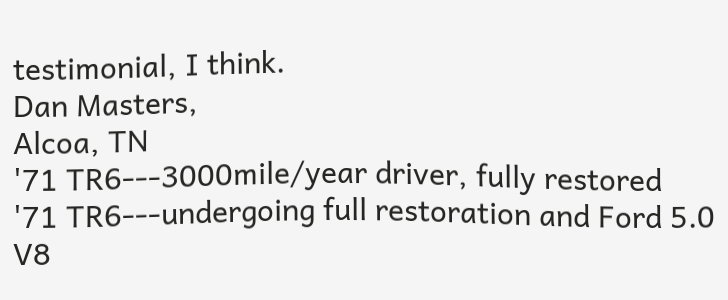testimonial, I think.
Dan Masters,
Alcoa, TN
'71 TR6---3000mile/year driver, fully restored
'71 TR6---undergoing full restoration and Ford 5.0 V8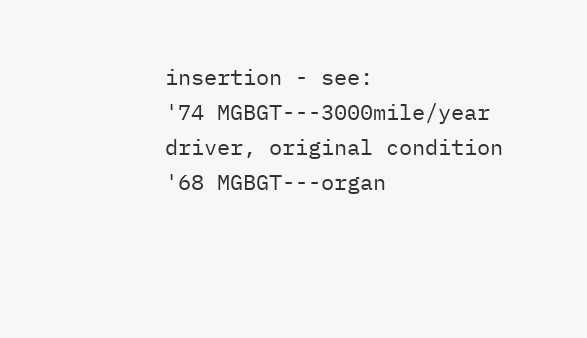insertion - see:
'74 MGBGT---3000mile/year driver, original condition
'68 MGBGT---organ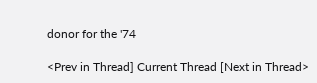donor for the '74

<Prev in Thread] Current Thread [Next in Thread>